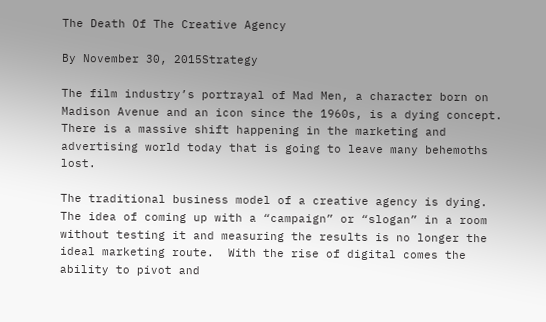The Death Of The Creative Agency

By November 30, 2015Strategy

The film industry’s portrayal of Mad Men, a character born on Madison Avenue and an icon since the 1960s, is a dying concept.  There is a massive shift happening in the marketing and advertising world today that is going to leave many behemoths lost.

The traditional business model of a creative agency is dying.  The idea of coming up with a “campaign” or “slogan” in a room without testing it and measuring the results is no longer the ideal marketing route.  With the rise of digital comes the ability to pivot and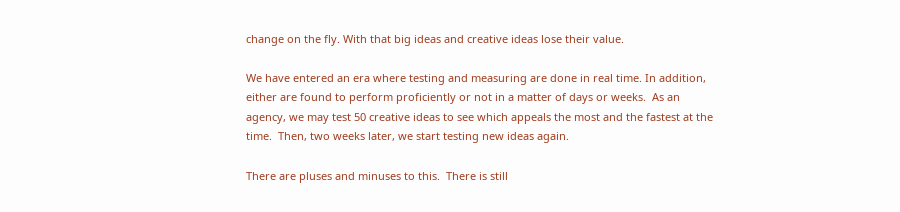change on the fly. With that big ideas and creative ideas lose their value.

We have entered an era where testing and measuring are done in real time. In addition, either are found to perform proficiently or not in a matter of days or weeks.  As an agency, we may test 50 creative ideas to see which appeals the most and the fastest at the time.  Then, two weeks later, we start testing new ideas again.

There are pluses and minuses to this.  There is still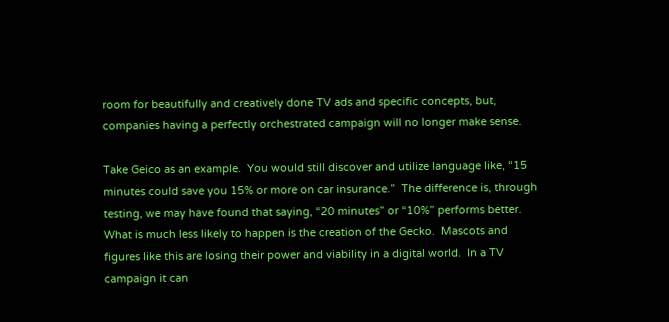room for beautifully and creatively done TV ads and specific concepts, but, companies having a perfectly orchestrated campaign will no longer make sense.

Take Geico as an example.  You would still discover and utilize language like, “15 minutes could save you 15% or more on car insurance.”  The difference is, through testing, we may have found that saying, “20 minutes” or “10%” performs better.  What is much less likely to happen is the creation of the Gecko.  Mascots and figures like this are losing their power and viability in a digital world.  In a TV campaign it can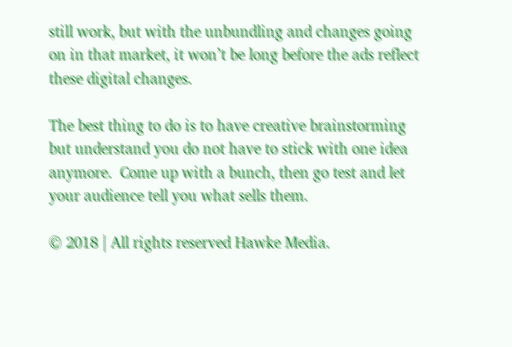still work, but with the unbundling and changes going on in that market, it won’t be long before the ads reflect these digital changes.

The best thing to do is to have creative brainstorming but understand you do not have to stick with one idea anymore.  Come up with a bunch, then go test and let your audience tell you what sells them.

© 2018 | All rights reserved Hawke Media.